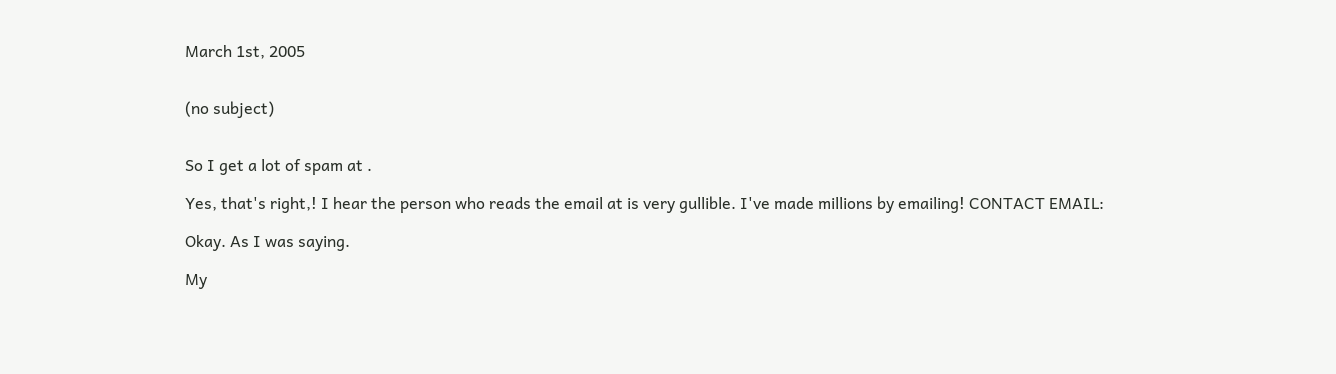March 1st, 2005


(no subject)


So I get a lot of spam at .

Yes, that's right,! I hear the person who reads the email at is very gullible. I've made millions by emailing! CONTACT EMAIL:

Okay. As I was saying.

My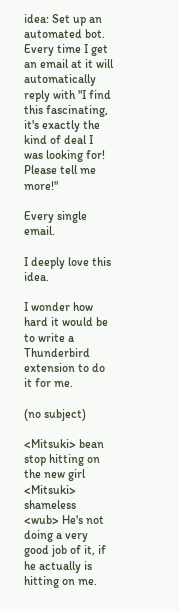idea: Set up an automated bot. Every time I get an email at it will automatically reply with "I find this fascinating, it's exactly the kind of deal I was looking for! Please tell me more!"

Every single email.

I deeply love this idea.

I wonder how hard it would be to write a Thunderbird extension to do it for me.

(no subject)

<Mitsuki> bean stop hitting on the new girl
<Mitsuki> shameless
<wub> He's not doing a very good job of it, if he actually is hitting on me.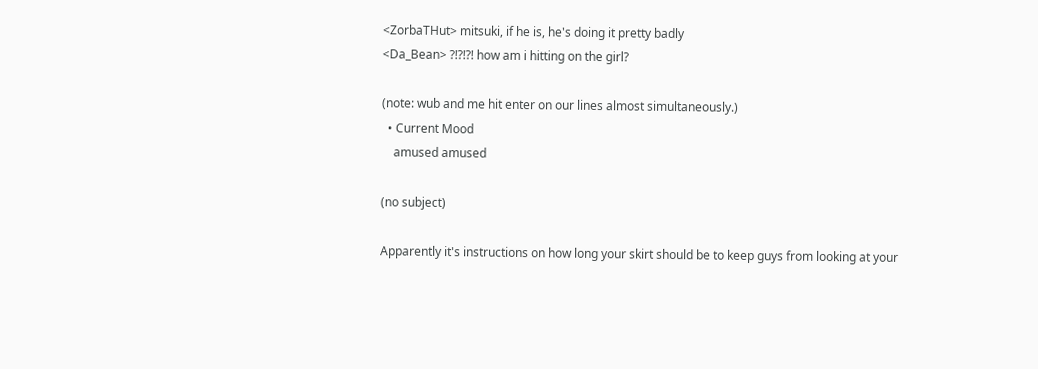<ZorbaTHut> mitsuki, if he is, he's doing it pretty badly
<Da_Bean> ?!?!?! how am i hitting on the girl?

(note: wub and me hit enter on our lines almost simultaneously.)
  • Current Mood
    amused amused

(no subject)

Apparently it's instructions on how long your skirt should be to keep guys from looking at your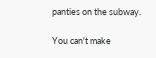panties on the subway.

You can't make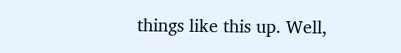things like this up. Well,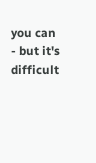you can - but it's difficult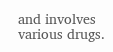and involves various drugs.